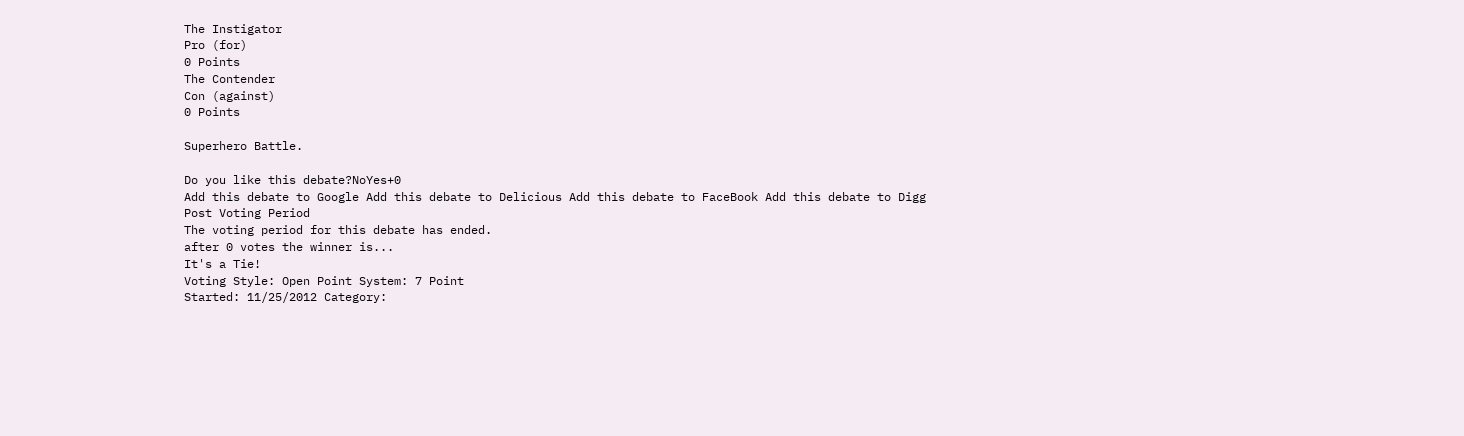The Instigator
Pro (for)
0 Points
The Contender
Con (against)
0 Points

Superhero Battle.

Do you like this debate?NoYes+0
Add this debate to Google Add this debate to Delicious Add this debate to FaceBook Add this debate to Digg
Post Voting Period
The voting period for this debate has ended.
after 0 votes the winner is...
It's a Tie!
Voting Style: Open Point System: 7 Point
Started: 11/25/2012 Category: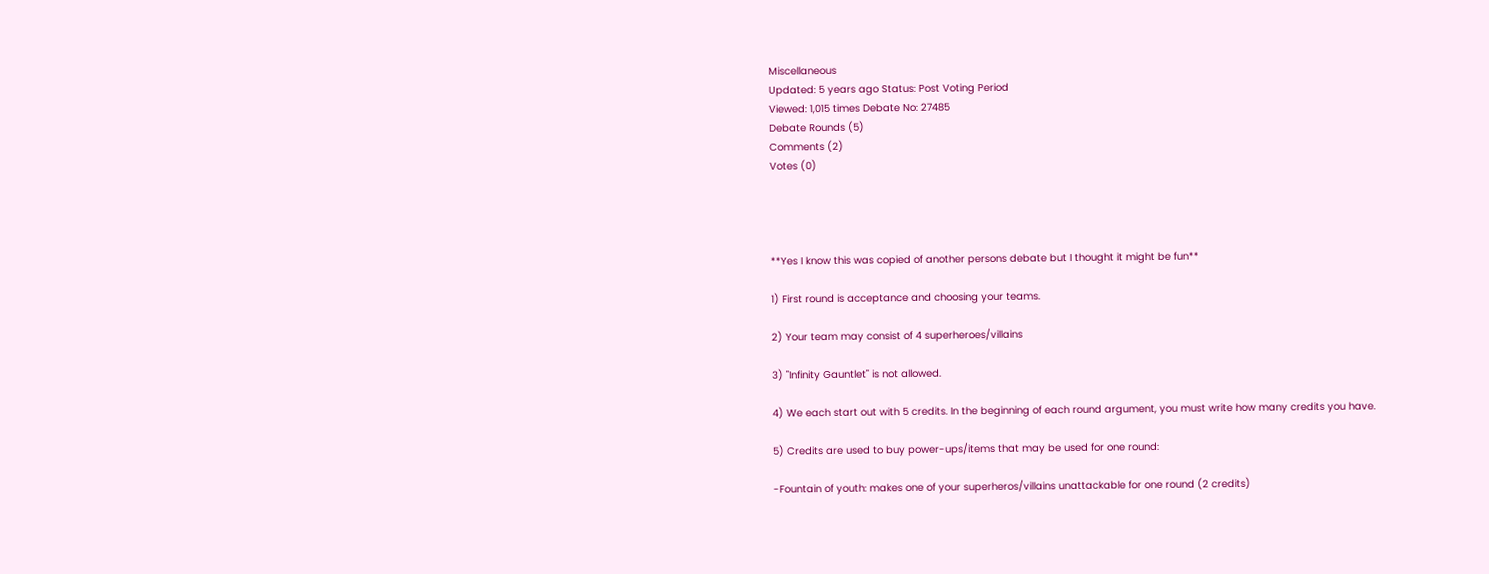Miscellaneous
Updated: 5 years ago Status: Post Voting Period
Viewed: 1,015 times Debate No: 27485
Debate Rounds (5)
Comments (2)
Votes (0)




**Yes I know this was copied of another persons debate but I thought it might be fun**

1) First round is acceptance and choosing your teams.

2) Your team may consist of 4 superheroes/villains

3) "Infinity Gauntlet" is not allowed.

4) We each start out with 5 credits. In the beginning of each round argument, you must write how many credits you have.

5) Credits are used to buy power-ups/items that may be used for one round:

-Fountain of youth: makes one of your superheros/villains unattackable for one round (2 credits)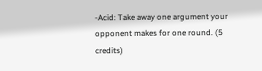-Acid: Take away one argument your opponent makes for one round. (5 credits)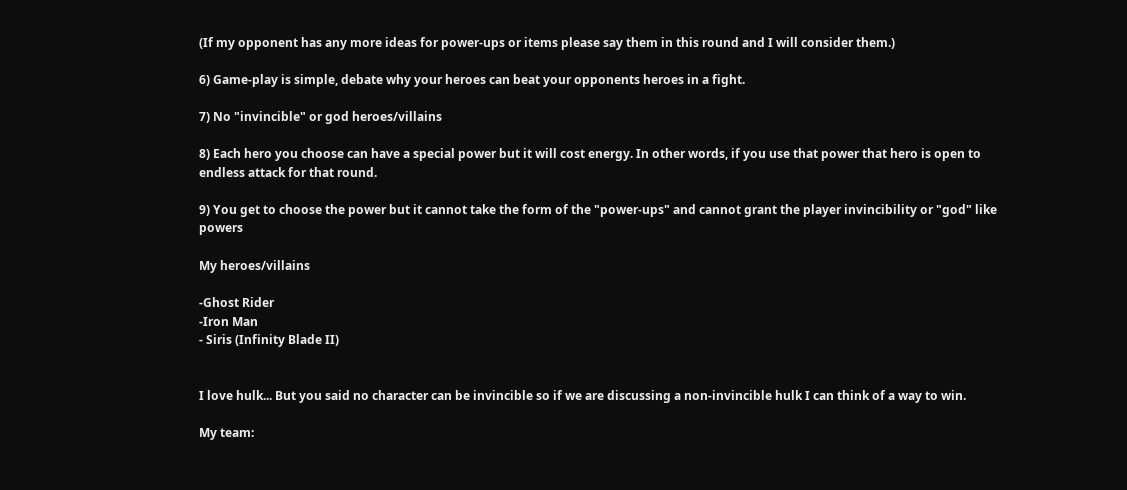(If my opponent has any more ideas for power-ups or items please say them in this round and I will consider them.)

6) Game-play is simple, debate why your heroes can beat your opponents heroes in a fight.

7) No "invincible" or god heroes/villains

8) Each hero you choose can have a special power but it will cost energy. In other words, if you use that power that hero is open to endless attack for that round.

9) You get to choose the power but it cannot take the form of the "power-ups" and cannot grant the player invincibility or "god" like powers

My heroes/villains

-Ghost Rider
-Iron Man
- Siris (Infinity Blade II)


I love hulk... But you said no character can be invincible so if we are discussing a non-invincible hulk I can think of a way to win.

My team: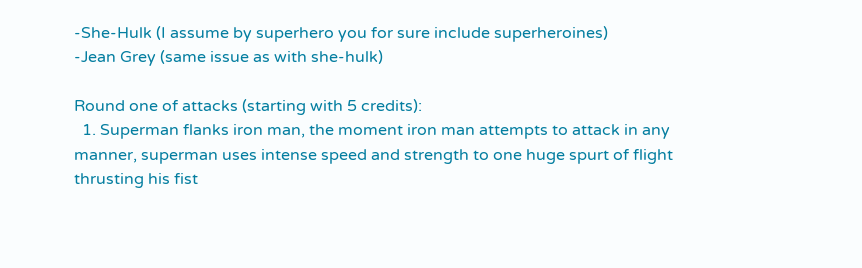-She-Hulk (I assume by superhero you for sure include superheroines)
-Jean Grey (same issue as with she-hulk)

Round one of attacks (starting with 5 credits):
  1. Superman flanks iron man, the moment iron man attempts to attack in any manner, superman uses intense speed and strength to one huge spurt of flight thrusting his fist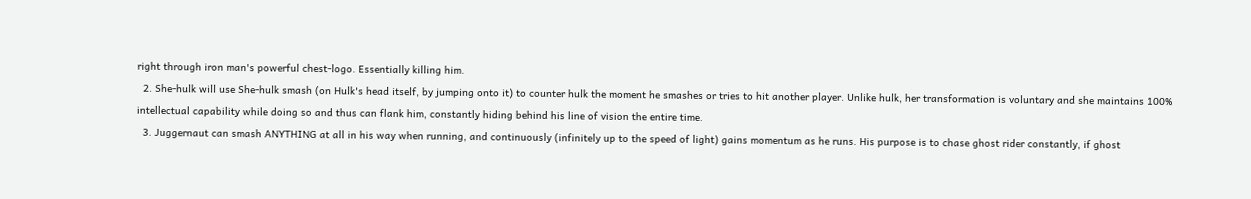right through iron man's powerful chest-logo. Essentially killing him.
  2. She-hulk will use She-hulk smash (on Hulk's head itself, by jumping onto it) to counter hulk the moment he smashes or tries to hit another player. Unlike hulk, her transformation is voluntary and she maintains 100% intellectual capability while doing so and thus can flank him, constantly hiding behind his line of vision the entire time.
  3. Juggernaut can smash ANYTHING at all in his way when running, and continuously (infinitely up to the speed of light) gains momentum as he runs. His purpose is to chase ghost rider constantly, if ghost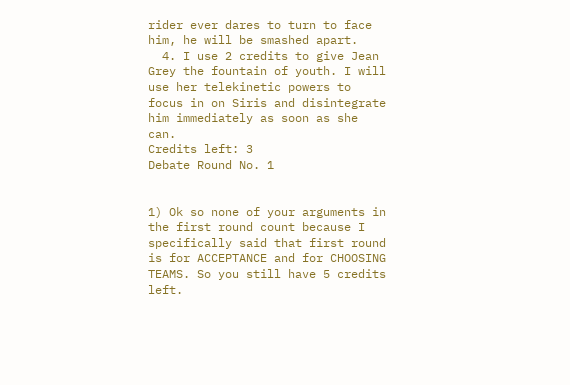rider ever dares to turn to face him, he will be smashed apart.
  4. I use 2 credits to give Jean Grey the fountain of youth. I will use her telekinetic powers to focus in on Siris and disintegrate him immediately as soon as she can.
Credits left: 3
Debate Round No. 1


1) Ok so none of your arguments in the first round count because I specifically said that first round is for ACCEPTANCE and for CHOOSING TEAMS. So you still have 5 credits left.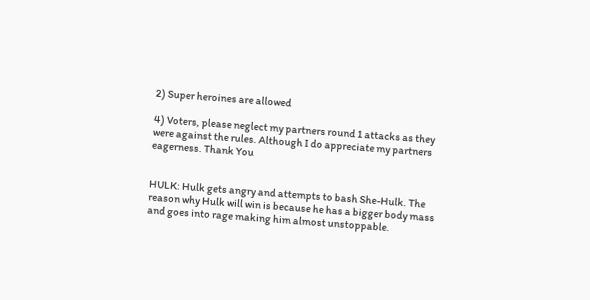2) Super heroines are allowed

4) Voters, please neglect my partners round 1 attacks as they were against the rules. Although I do appreciate my partners eagerness. Thank You


HULK: Hulk gets angry and attempts to bash She-Hulk. The reason why Hulk will win is because he has a bigger body mass and goes into rage making him almost unstoppable.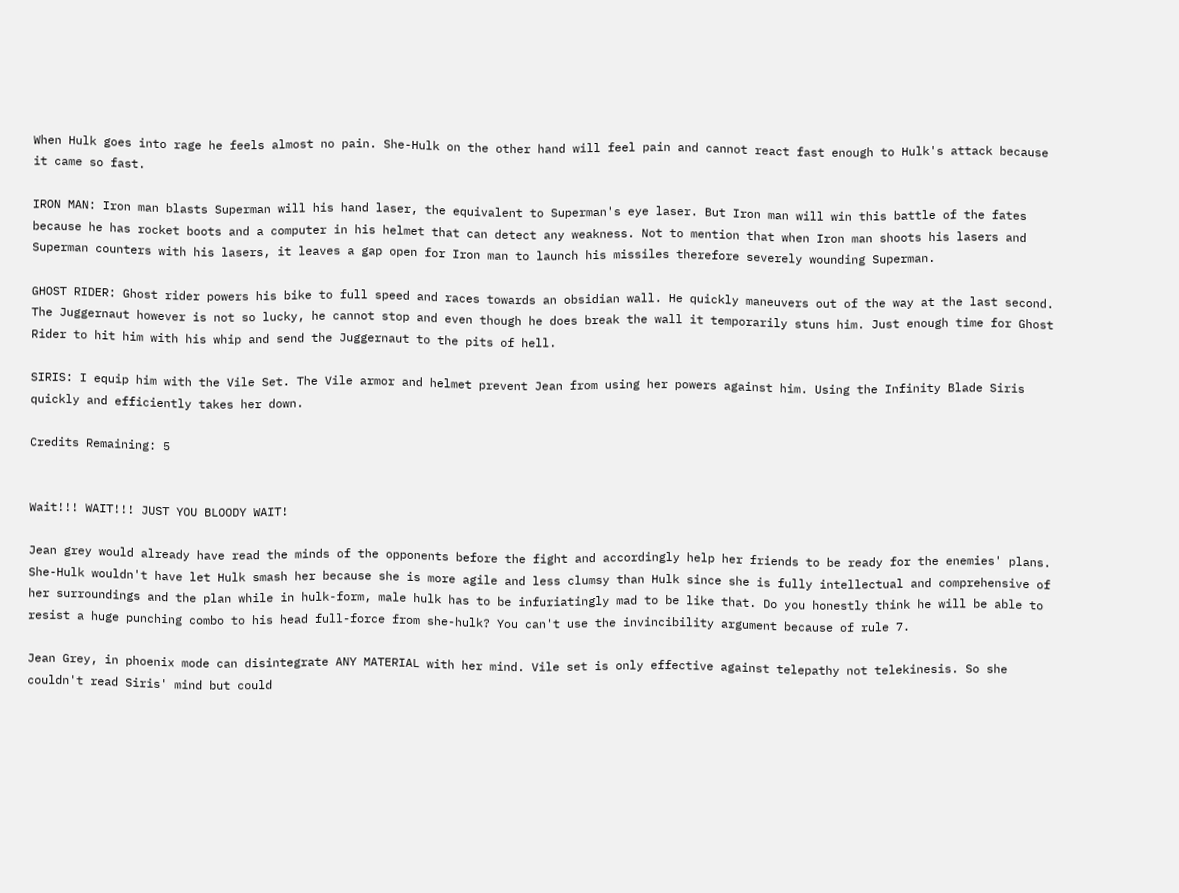When Hulk goes into rage he feels almost no pain. She-Hulk on the other hand will feel pain and cannot react fast enough to Hulk's attack because it came so fast.

IRON MAN: Iron man blasts Superman will his hand laser, the equivalent to Superman's eye laser. But Iron man will win this battle of the fates because he has rocket boots and a computer in his helmet that can detect any weakness. Not to mention that when Iron man shoots his lasers and Superman counters with his lasers, it leaves a gap open for Iron man to launch his missiles therefore severely wounding Superman.

GHOST RIDER: Ghost rider powers his bike to full speed and races towards an obsidian wall. He quickly maneuvers out of the way at the last second. The Juggernaut however is not so lucky, he cannot stop and even though he does break the wall it temporarily stuns him. Just enough time for Ghost Rider to hit him with his whip and send the Juggernaut to the pits of hell.

SIRIS: I equip him with the Vile Set. The Vile armor and helmet prevent Jean from using her powers against him. Using the Infinity Blade Siris quickly and efficiently takes her down.

Credits Remaining: 5


Wait!!! WAIT!!! JUST YOU BLOODY WAIT!

Jean grey would already have read the minds of the opponents before the fight and accordingly help her friends to be ready for the enemies' plans. She-Hulk wouldn't have let Hulk smash her because she is more agile and less clumsy than Hulk since she is fully intellectual and comprehensive of her surroundings and the plan while in hulk-form, male hulk has to be infuriatingly mad to be like that. Do you honestly think he will be able to resist a huge punching combo to his head full-force from she-hulk? You can't use the invincibility argument because of rule 7.

Jean Grey, in phoenix mode can disintegrate ANY MATERIAL with her mind. Vile set is only effective against telepathy not telekinesis. So she couldn't read Siris' mind but could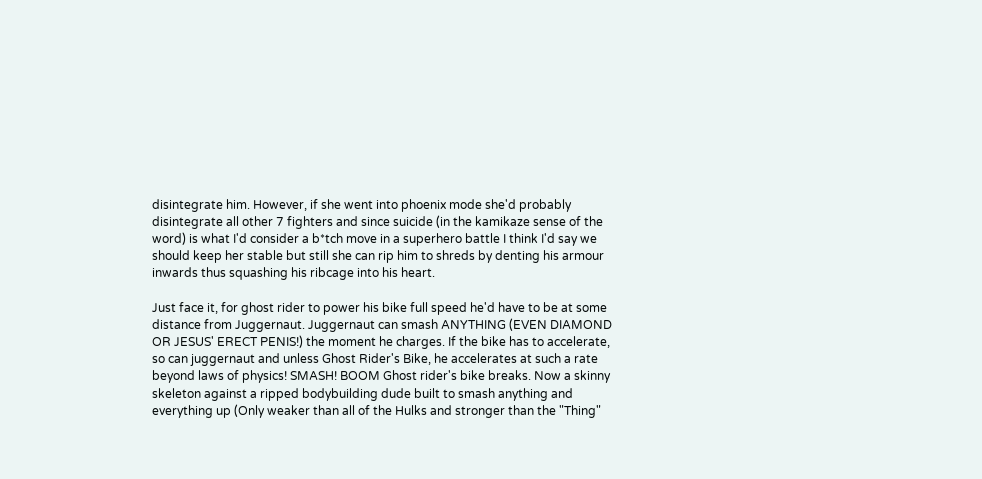disintegrate him. However, if she went into phoenix mode she'd probably disintegrate all other 7 fighters and since suicide (in the kamikaze sense of the word) is what I'd consider a b*tch move in a superhero battle I think I'd say we should keep her stable but still she can rip him to shreds by denting his armour inwards thus squashing his ribcage into his heart.

Just face it, for ghost rider to power his bike full speed he'd have to be at some distance from Juggernaut. Juggernaut can smash ANYTHING (EVEN DIAMOND OR JESUS' ERECT PENIS!) the moment he charges. If the bike has to accelerate, so can juggernaut and unless Ghost Rider's Bike, he accelerates at such a rate beyond laws of physics! SMASH! BOOM Ghost rider's bike breaks. Now a skinny skeleton against a ripped bodybuilding dude built to smash anything and everything up (Only weaker than all of the Hulks and stronger than the "Thing"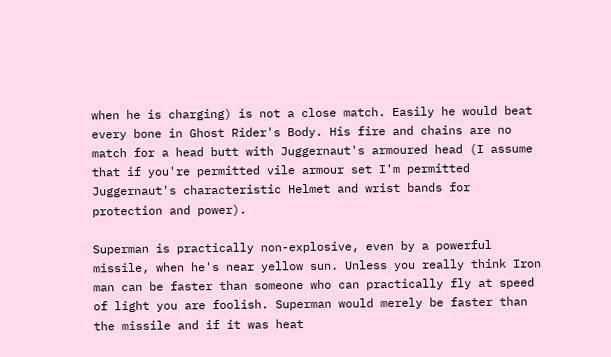when he is charging) is not a close match. Easily he would beat every bone in Ghost Rider's Body. His fire and chains are no match for a head butt with Juggernaut's armoured head (I assume that if you're permitted vile armour set I'm permitted Juggernaut's characteristic Helmet and wrist bands for protection and power).

Superman is practically non-explosive, even by a powerful missile, when he's near yellow sun. Unless you really think Iron man can be faster than someone who can practically fly at speed of light you are foolish. Superman would merely be faster than the missile and if it was heat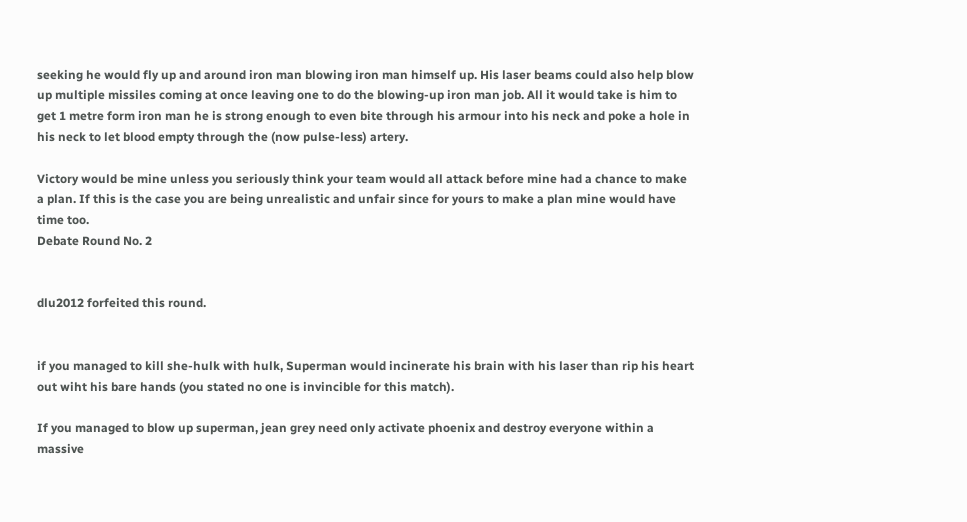seeking he would fly up and around iron man blowing iron man himself up. His laser beams could also help blow up multiple missiles coming at once leaving one to do the blowing-up iron man job. All it would take is him to get 1 metre form iron man he is strong enough to even bite through his armour into his neck and poke a hole in his neck to let blood empty through the (now pulse-less) artery.

Victory would be mine unless you seriously think your team would all attack before mine had a chance to make a plan. If this is the case you are being unrealistic and unfair since for yours to make a plan mine would have time too.
Debate Round No. 2


dlu2012 forfeited this round.


if you managed to kill she-hulk with hulk, Superman would incinerate his brain with his laser than rip his heart out wiht his bare hands (you stated no one is invincible for this match).

If you managed to blow up superman, jean grey need only activate phoenix and destroy everyone within a massive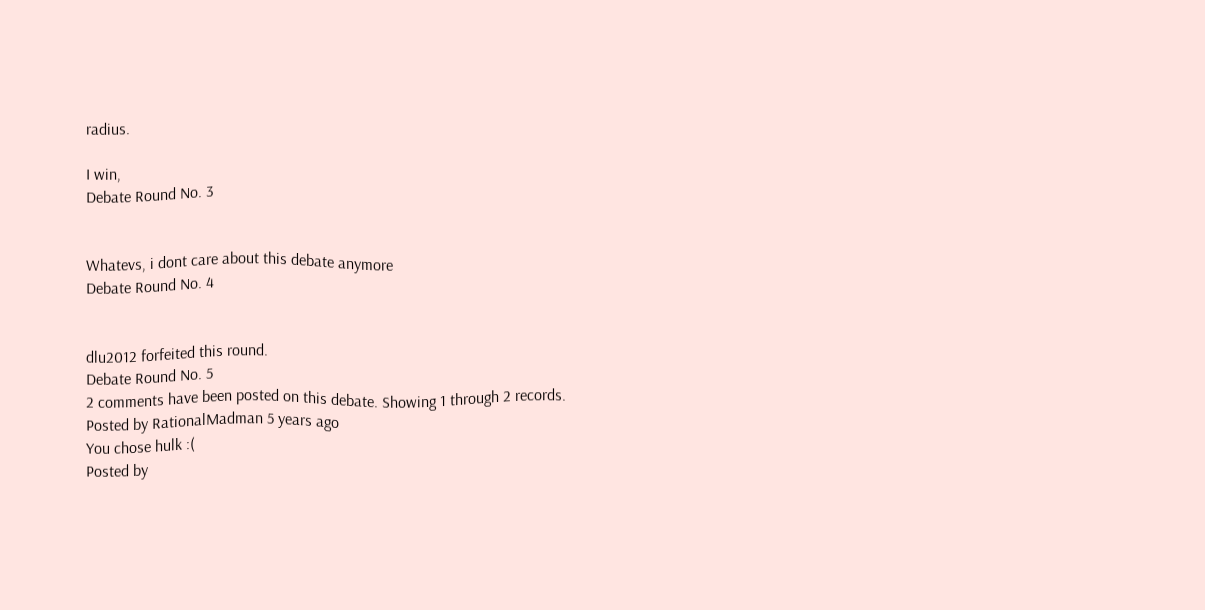radius.

I win,
Debate Round No. 3


Whatevs, i dont care about this debate anymore
Debate Round No. 4


dlu2012 forfeited this round.
Debate Round No. 5
2 comments have been posted on this debate. Showing 1 through 2 records.
Posted by RationalMadman 5 years ago
You chose hulk :(
Posted by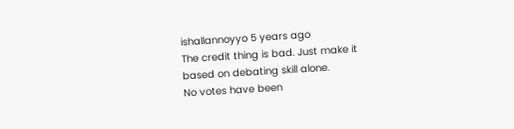ishallannoyyo 5 years ago
The credit thing is bad. Just make it based on debating skill alone.
No votes have been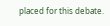placed for this debate.